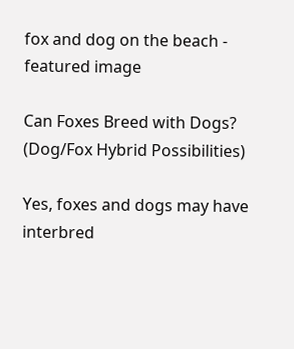fox and dog on the beach - featured image

Can Foxes Breed with Dogs? (Dog/Fox Hybrid Possibilities)

Yes, foxes and dogs may have interbred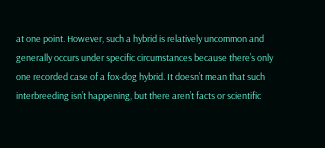at one point. However, such a hybrid is relatively uncommon and generally occurs under specific circumstances because there’s only one recorded case of a fox-dog hybrid. It doesn’t mean that such interbreeding isn’t happening, but there aren’t facts or scientific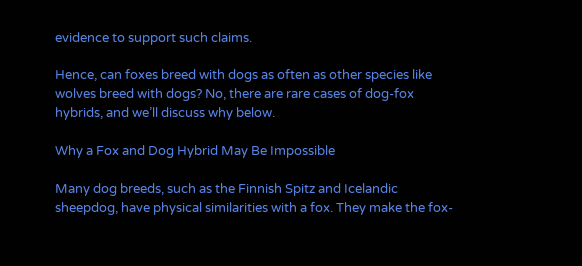evidence to support such claims.

Hence, can foxes breed with dogs as often as other species like wolves breed with dogs? No, there are rare cases of dog-fox hybrids, and we’ll discuss why below.

Why a Fox and Dog Hybrid May Be Impossible

Many dog breeds, such as the Finnish Spitz and Icelandic sheepdog, have physical similarities with a fox. They make the fox-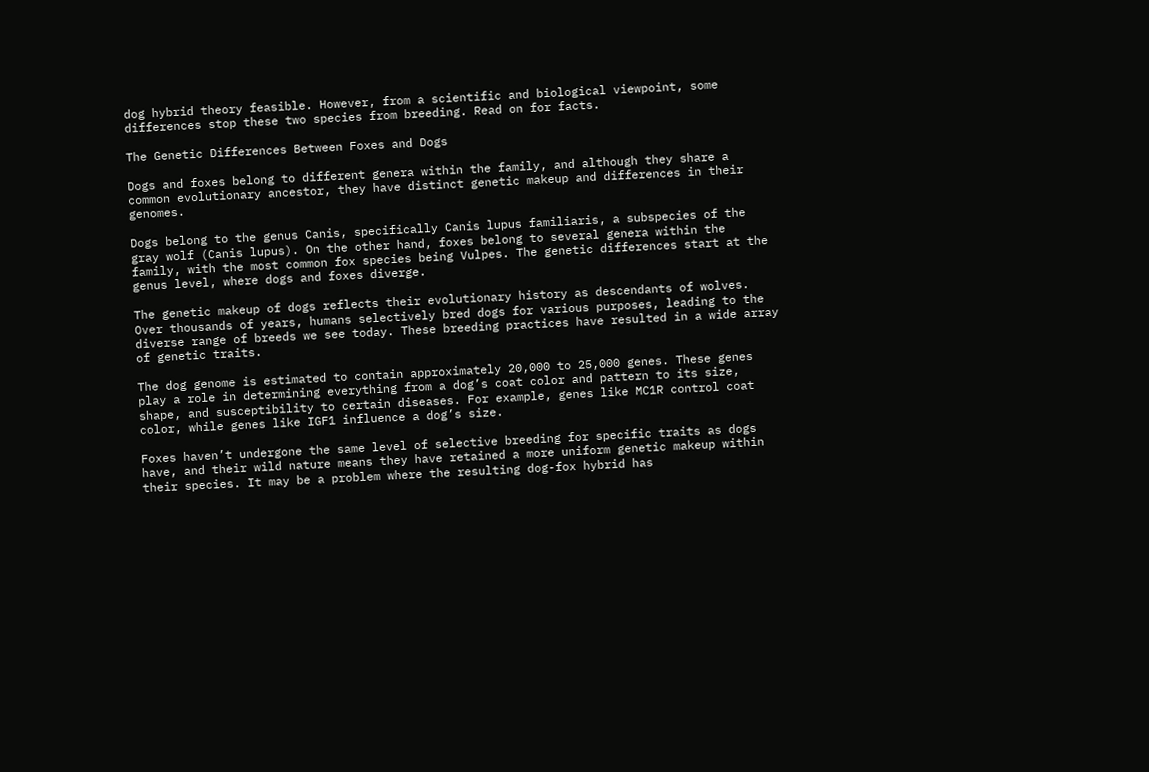dog hybrid theory feasible. However, from a scientific and biological viewpoint, some differences stop these two species from breeding. Read on for facts.

The Genetic Differences Between Foxes and Dogs

Dogs and foxes belong to different genera within the family, and although they share a common evolutionary ancestor, they have distinct genetic makeup and differences in their genomes.

Dogs belong to the genus Canis, specifically Canis lupus familiaris, a subspecies of the gray wolf (Canis lupus). On the other hand, foxes belong to several genera within the family, with the most common fox species being Vulpes. The genetic differences start at the genus level, where dogs and foxes diverge.

The genetic makeup of dogs reflects their evolutionary history as descendants of wolves. Over thousands of years, humans selectively bred dogs for various purposes, leading to the diverse range of breeds we see today. These breeding practices have resulted in a wide array of genetic traits.

The dog genome is estimated to contain approximately 20,000 to 25,000 genes. These genes play a role in determining everything from a dog’s coat color and pattern to its size, shape, and susceptibility to certain diseases. For example, genes like MC1R control coat color, while genes like IGF1 influence a dog’s size.

Foxes haven’t undergone the same level of selective breeding for specific traits as dogs have, and their wild nature means they have retained a more uniform genetic makeup within their species. It may be a problem where the resulting dog-fox hybrid has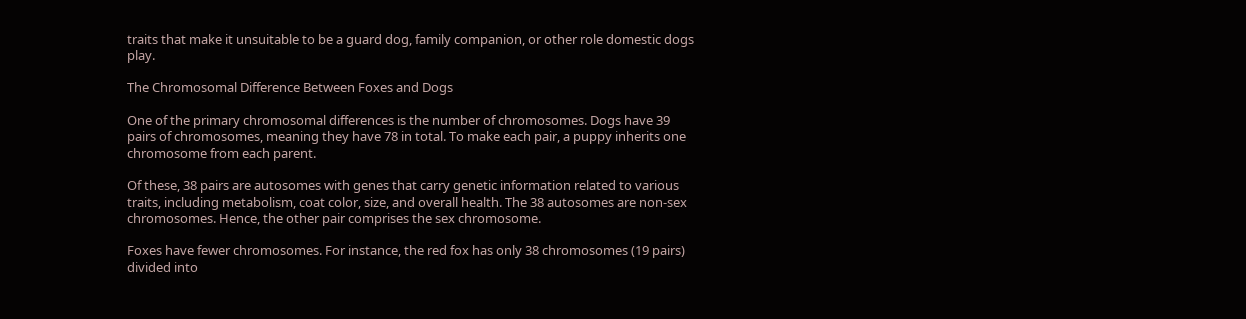traits that make it unsuitable to be a guard dog, family companion, or other role domestic dogs play.

The Chromosomal Difference Between Foxes and Dogs

One of the primary chromosomal differences is the number of chromosomes. Dogs have 39 pairs of chromosomes, meaning they have 78 in total. To make each pair, a puppy inherits one chromosome from each parent.

Of these, 38 pairs are autosomes with genes that carry genetic information related to various traits, including metabolism, coat color, size, and overall health. The 38 autosomes are non-sex chromosomes. Hence, the other pair comprises the sex chromosome.

Foxes have fewer chromosomes. For instance, the red fox has only 38 chromosomes (19 pairs) divided into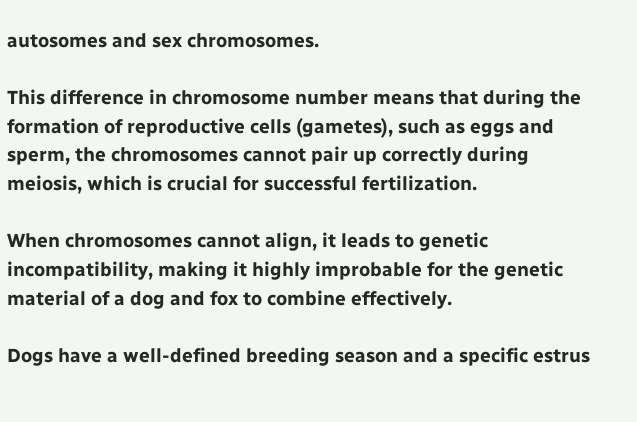autosomes and sex chromosomes.

This difference in chromosome number means that during the formation of reproductive cells (gametes), such as eggs and sperm, the chromosomes cannot pair up correctly during meiosis, which is crucial for successful fertilization.

When chromosomes cannot align, it leads to genetic incompatibility, making it highly improbable for the genetic material of a dog and fox to combine effectively.

Dogs have a well-defined breeding season and a specific estrus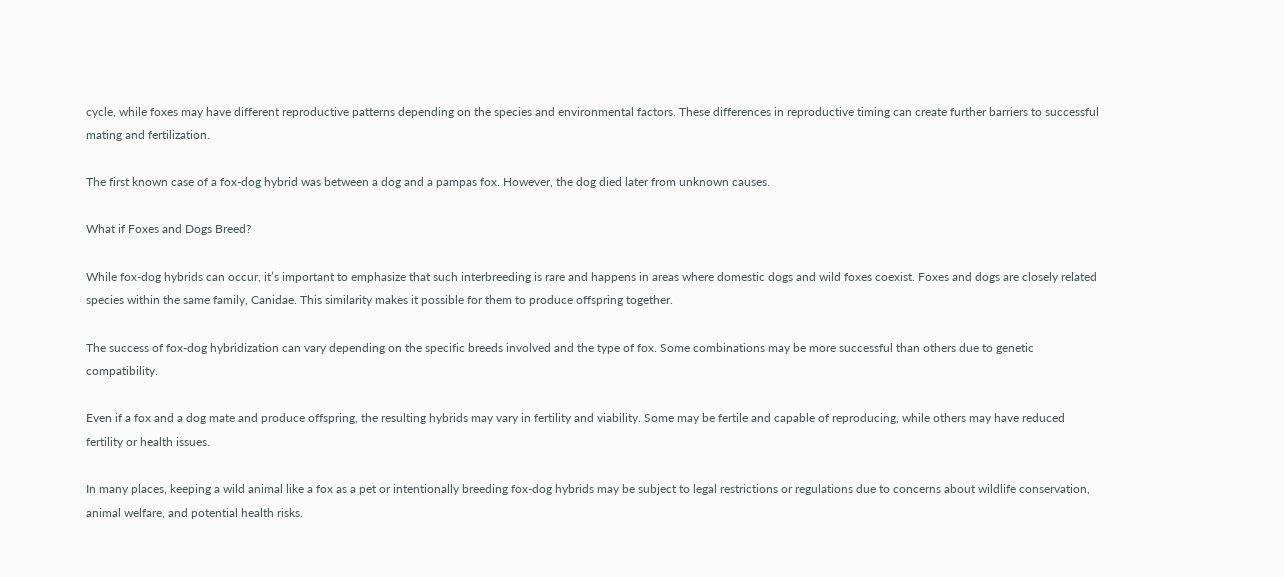cycle, while foxes may have different reproductive patterns depending on the species and environmental factors. These differences in reproductive timing can create further barriers to successful mating and fertilization.

The first known case of a fox-dog hybrid was between a dog and a pampas fox. However, the dog died later from unknown causes.

What if Foxes and Dogs Breed?

While fox-dog hybrids can occur, it’s important to emphasize that such interbreeding is rare and happens in areas where domestic dogs and wild foxes coexist. Foxes and dogs are closely related species within the same family, Canidae. This similarity makes it possible for them to produce offspring together.

The success of fox-dog hybridization can vary depending on the specific breeds involved and the type of fox. Some combinations may be more successful than others due to genetic compatibility.

Even if a fox and a dog mate and produce offspring, the resulting hybrids may vary in fertility and viability. Some may be fertile and capable of reproducing, while others may have reduced fertility or health issues.

In many places, keeping a wild animal like a fox as a pet or intentionally breeding fox-dog hybrids may be subject to legal restrictions or regulations due to concerns about wildlife conservation, animal welfare, and potential health risks.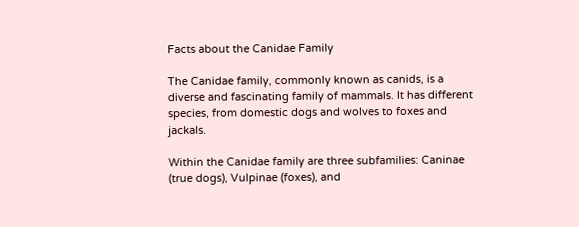Facts about the Canidae Family

The Canidae family, commonly known as canids, is a diverse and fascinating family of mammals. It has different species, from domestic dogs and wolves to foxes and jackals.

Within the Canidae family are three subfamilies: Caninae (true dogs), Vulpinae (foxes), and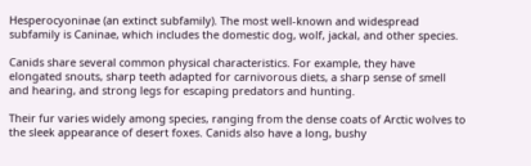Hesperocyoninae (an extinct subfamily). The most well-known and widespread subfamily is Caninae, which includes the domestic dog, wolf, jackal, and other species.

Canids share several common physical characteristics. For example, they have elongated snouts, sharp teeth adapted for carnivorous diets, a sharp sense of smell and hearing, and strong legs for escaping predators and hunting.

Their fur varies widely among species, ranging from the dense coats of Arctic wolves to the sleek appearance of desert foxes. Canids also have a long, bushy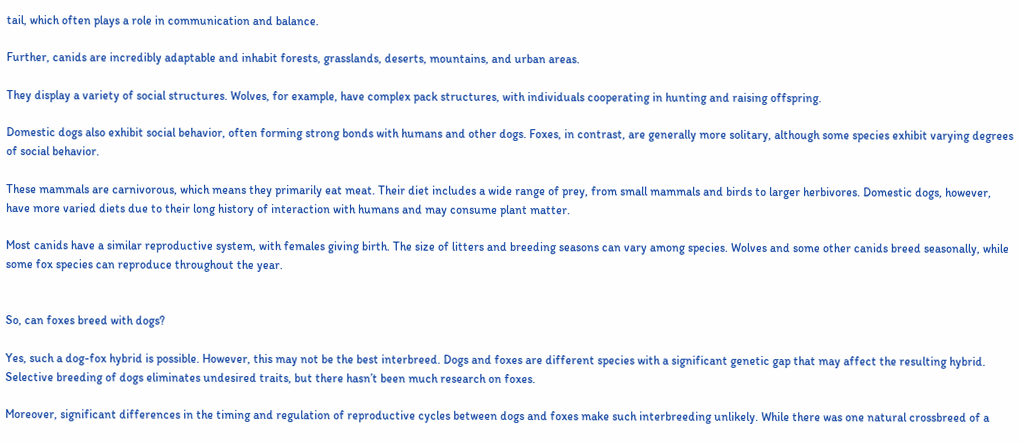tail, which often plays a role in communication and balance.

Further, canids are incredibly adaptable and inhabit forests, grasslands, deserts, mountains, and urban areas.

They display a variety of social structures. Wolves, for example, have complex pack structures, with individuals cooperating in hunting and raising offspring.

Domestic dogs also exhibit social behavior, often forming strong bonds with humans and other dogs. Foxes, in contrast, are generally more solitary, although some species exhibit varying degrees of social behavior.

These mammals are carnivorous, which means they primarily eat meat. Their diet includes a wide range of prey, from small mammals and birds to larger herbivores. Domestic dogs, however, have more varied diets due to their long history of interaction with humans and may consume plant matter.

Most canids have a similar reproductive system, with females giving birth. The size of litters and breeding seasons can vary among species. Wolves and some other canids breed seasonally, while some fox species can reproduce throughout the year.


So, can foxes breed with dogs?

Yes, such a dog-fox hybrid is possible. However, this may not be the best interbreed. Dogs and foxes are different species with a significant genetic gap that may affect the resulting hybrid. Selective breeding of dogs eliminates undesired traits, but there hasn’t been much research on foxes.

Moreover, significant differences in the timing and regulation of reproductive cycles between dogs and foxes make such interbreeding unlikely. While there was one natural crossbreed of a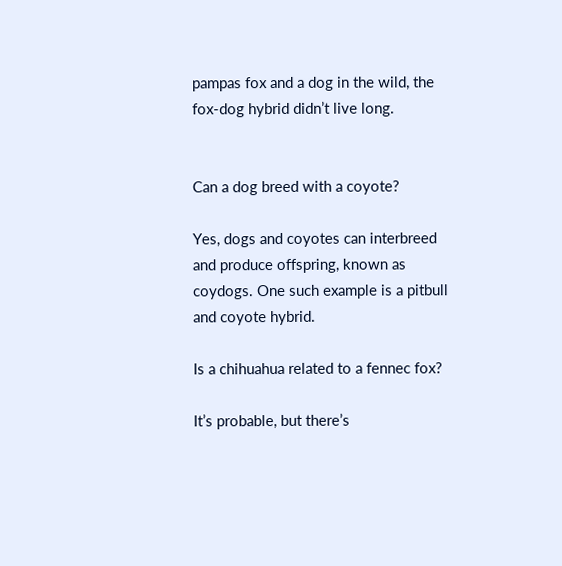pampas fox and a dog in the wild, the fox-dog hybrid didn’t live long.


Can a dog breed with a coyote?

Yes, dogs and coyotes can interbreed and produce offspring, known as coydogs. One such example is a pitbull and coyote hybrid.

Is a chihuahua related to a fennec fox?

It’s probable, but there’s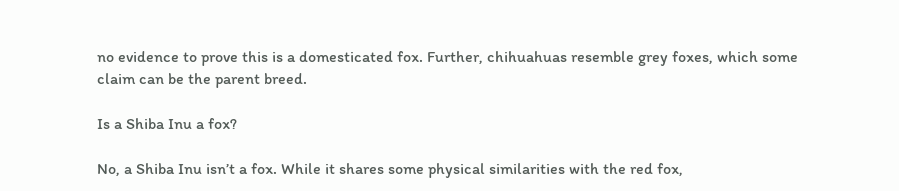no evidence to prove this is a domesticated fox. Further, chihuahuas resemble grey foxes, which some claim can be the parent breed.

Is a Shiba Inu a fox?

No, a Shiba Inu isn’t a fox. While it shares some physical similarities with the red fox,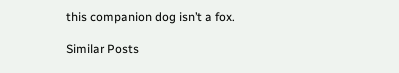this companion dog isn’t a fox.

Similar Posts